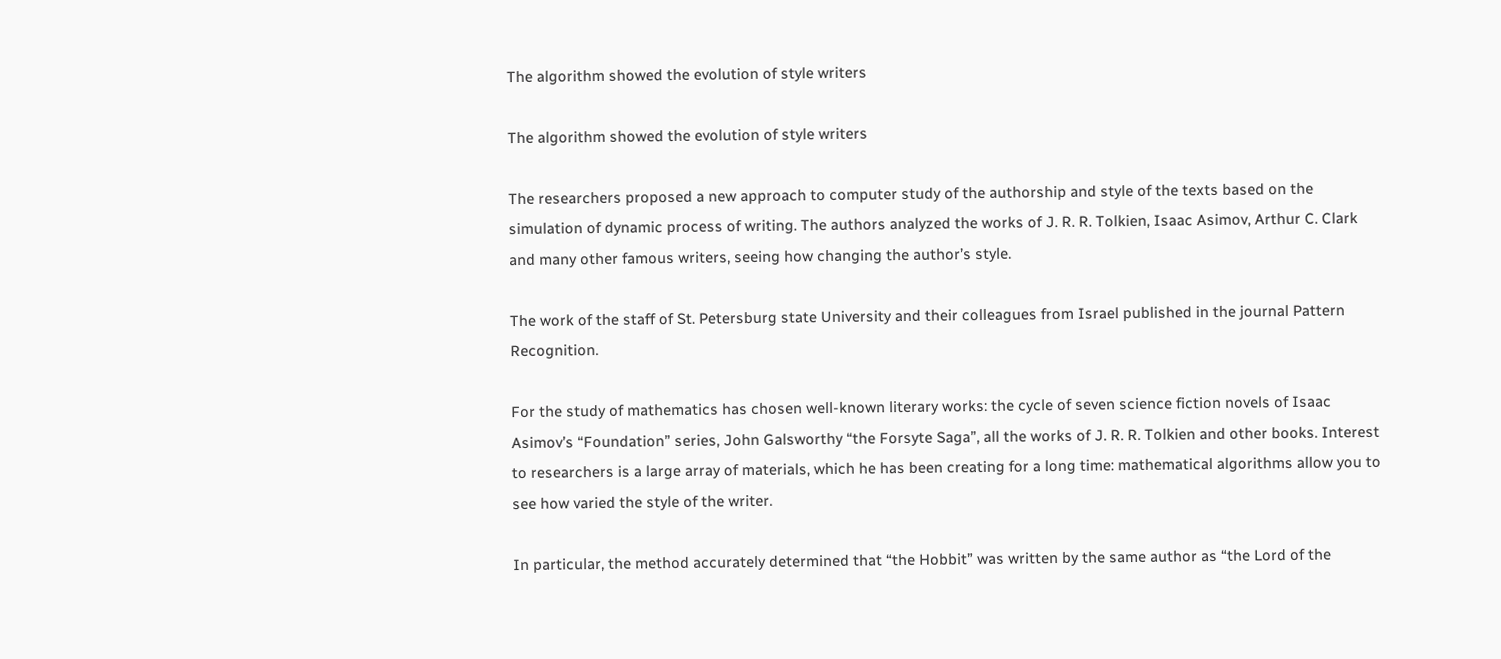The algorithm showed the evolution of style writers

The algorithm showed the evolution of style writers

The researchers proposed a new approach to computer study of the authorship and style of the texts based on the simulation of dynamic process of writing. The authors analyzed the works of J. R. R. Tolkien, Isaac Asimov, Arthur C. Clark and many other famous writers, seeing how changing the author’s style.

The work of the staff of St. Petersburg state University and their colleagues from Israel published in the journal Pattern Recognition.

For the study of mathematics has chosen well-known literary works: the cycle of seven science fiction novels of Isaac Asimov’s “Foundation” series, John Galsworthy “the Forsyte Saga”, all the works of J. R. R. Tolkien and other books. Interest to researchers is a large array of materials, which he has been creating for a long time: mathematical algorithms allow you to see how varied the style of the writer.

In particular, the method accurately determined that “the Hobbit” was written by the same author as “the Lord of the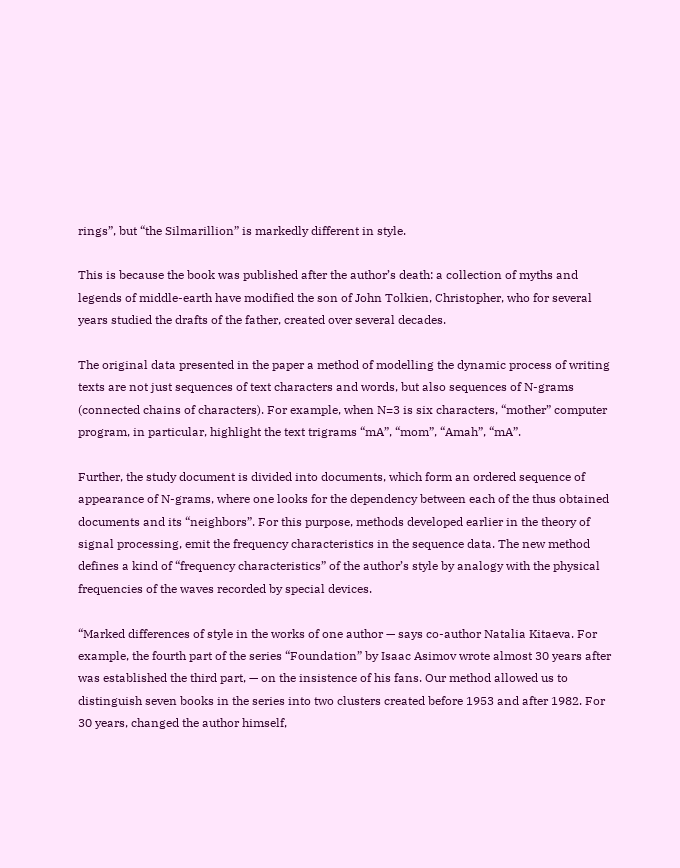rings”, but “the Silmarillion” is markedly different in style.

This is because the book was published after the author’s death: a collection of myths and legends of middle-earth have modified the son of John Tolkien, Christopher, who for several years studied the drafts of the father, created over several decades.

The original data presented in the paper a method of modelling the dynamic process of writing texts are not just sequences of text characters and words, but also sequences of N-grams (connected chains of characters). For example, when N=3 is six characters, “mother” computer program, in particular, highlight the text trigrams “mA”, “mom”, “Amah”, “mA”.

Further, the study document is divided into documents, which form an ordered sequence of appearance of N-grams, where one looks for the dependency between each of the thus obtained documents and its “neighbors”. For this purpose, methods developed earlier in the theory of signal processing, emit the frequency characteristics in the sequence data. The new method defines a kind of “frequency characteristics” of the author’s style by analogy with the physical frequencies of the waves recorded by special devices.

“Marked differences of style in the works of one author — says co-author Natalia Kitaeva. For example, the fourth part of the series “Foundation” by Isaac Asimov wrote almost 30 years after was established the third part, — on the insistence of his fans. Our method allowed us to distinguish seven books in the series into two clusters created before 1953 and after 1982. For 30 years, changed the author himself,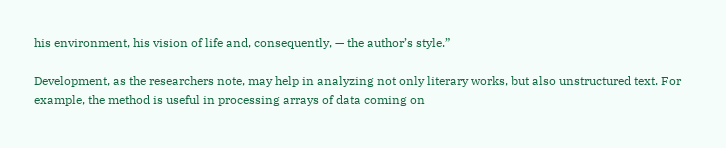his environment, his vision of life and, consequently, — the author’s style.”

Development, as the researchers note, may help in analyzing not only literary works, but also unstructured text. For example, the method is useful in processing arrays of data coming on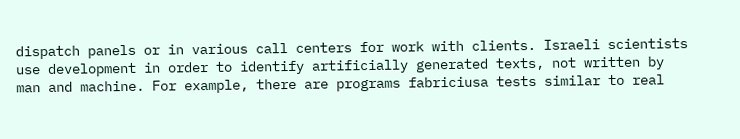dispatch panels or in various call centers for work with clients. Israeli scientists use development in order to identify artificially generated texts, not written by man and machine. For example, there are programs fabriciusa tests similar to real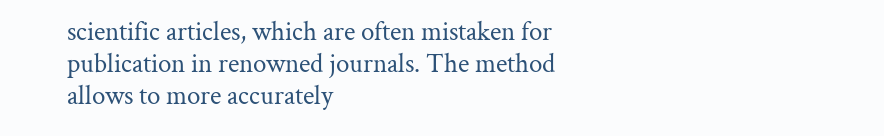scientific articles, which are often mistaken for publication in renowned journals. The method allows to more accurately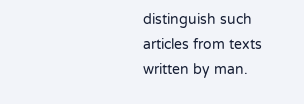distinguish such articles from texts written by man.